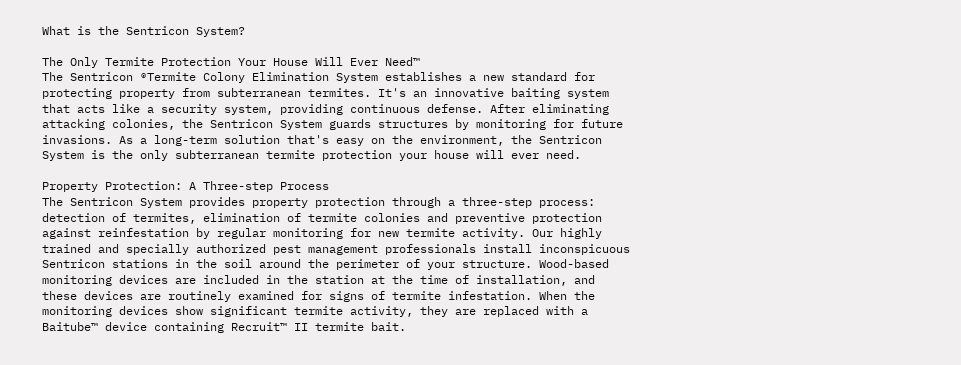What is the Sentricon System?

The Only Termite Protection Your House Will Ever Need™
The Sentricon ®Termite Colony Elimination System establishes a new standard for protecting property from subterranean termites. It's an innovative baiting system that acts like a security system, providing continuous defense. After eliminating attacking colonies, the Sentricon System guards structures by monitoring for future invasions. As a long-term solution that's easy on the environment, the Sentricon System is the only subterranean termite protection your house will ever need.

Property Protection: A Three-step Process
The Sentricon System provides property protection through a three-step process: detection of termites, elimination of termite colonies and preventive protection against reinfestation by regular monitoring for new termite activity. Our highly trained and specially authorized pest management professionals install inconspicuous Sentricon stations in the soil around the perimeter of your structure. Wood-based monitoring devices are included in the station at the time of installation, and these devices are routinely examined for signs of termite infestation. When the monitoring devices show significant termite activity, they are replaced with a Baitube™ device containing Recruit™ II termite bait.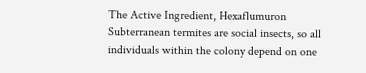The Active Ingredient, Hexaflumuron
Subterranean termites are social insects, so all individuals within the colony depend on one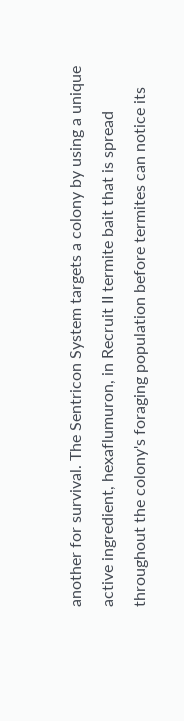another for survival. The Sentricon System targets a colony by using a unique active ingredient, hexaflumuron, in Recruit II termite bait that is spread throughout the colony's foraging population before termites can notice its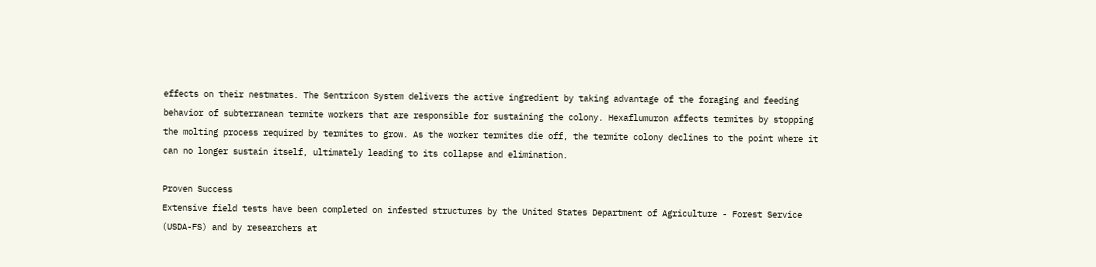effects on their nestmates. The Sentricon System delivers the active ingredient by taking advantage of the foraging and feeding behavior of subterranean termite workers that are responsible for sustaining the colony. Hexaflumuron affects termites by stopping the molting process required by termites to grow. As the worker termites die off, the termite colony declines to the point where it can no longer sustain itself, ultimately leading to its collapse and elimination.

Proven Success
Extensive field tests have been completed on infested structures by the United States Department of Agriculture - Forest Service (USDA-FS) and by researchers at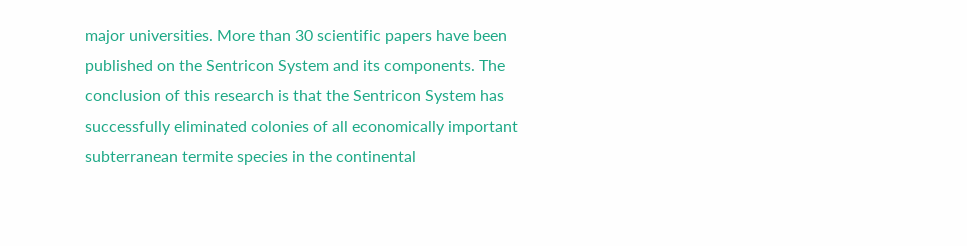major universities. More than 30 scientific papers have been published on the Sentricon System and its components. The conclusion of this research is that the Sentricon System has successfully eliminated colonies of all economically important subterranean termite species in the continental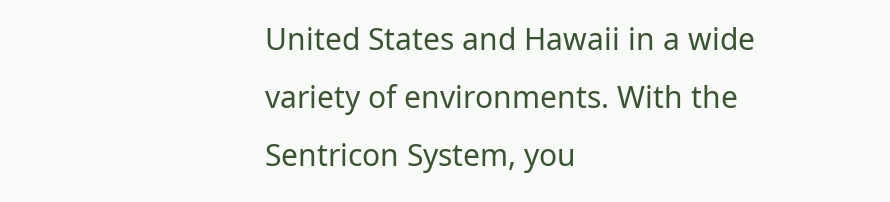United States and Hawaii in a wide variety of environments. With the Sentricon System, you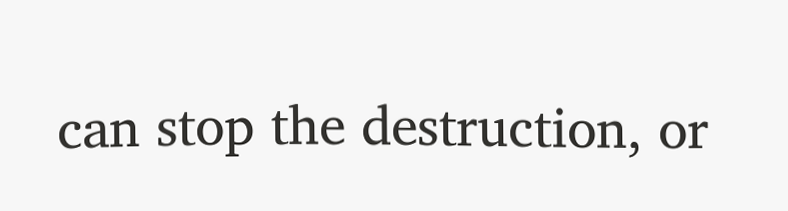can stop the destruction, or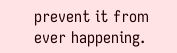prevent it from ever happening.